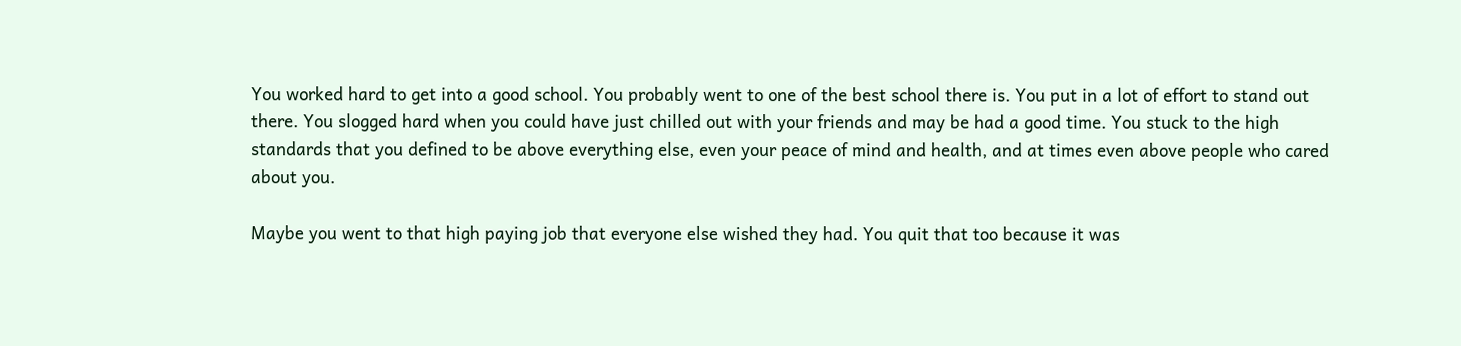You worked hard to get into a good school. You probably went to one of the best school there is. You put in a lot of effort to stand out there. You slogged hard when you could have just chilled out with your friends and may be had a good time. You stuck to the high standards that you defined to be above everything else, even your peace of mind and health, and at times even above people who cared about you.

Maybe you went to that high paying job that everyone else wished they had. You quit that too because it was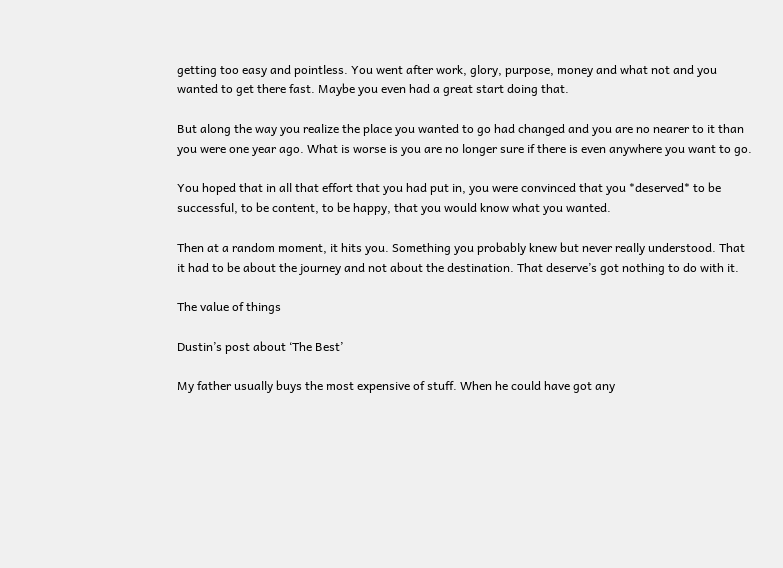getting too easy and pointless. You went after work, glory, purpose, money and what not and you wanted to get there fast. Maybe you even had a great start doing that.

But along the way you realize the place you wanted to go had changed and you are no nearer to it than you were one year ago. What is worse is you are no longer sure if there is even anywhere you want to go.

You hoped that in all that effort that you had put in, you were convinced that you *deserved* to be successful, to be content, to be happy, that you would know what you wanted.

Then at a random moment, it hits you. Something you probably knew but never really understood. That it had to be about the journey and not about the destination. That deserve’s got nothing to do with it.

The value of things

Dustin’s post about ‘The Best’

My father usually buys the most expensive of stuff. When he could have got any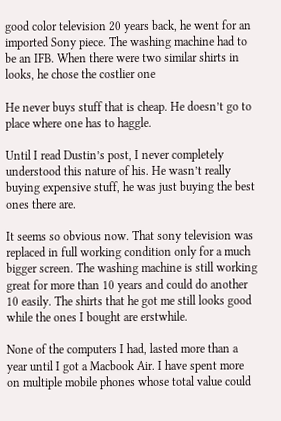good color television 20 years back, he went for an imported Sony piece. The washing machine had to be an IFB. When there were two similar shirts in looks, he chose the costlier one

He never buys stuff that is cheap. He doesn’t go to place where one has to haggle.

Until I read Dustin’s post, I never completely understood this nature of his. He wasn’t really buying expensive stuff, he was just buying the best ones there are.

It seems so obvious now. That sony television was replaced in full working condition only for a much bigger screen. The washing machine is still working great for more than 10 years and could do another 10 easily. The shirts that he got me still looks good while the ones I bought are erstwhile.

None of the computers I had, lasted more than a year until I got a Macbook Air. I have spent more on multiple mobile phones whose total value could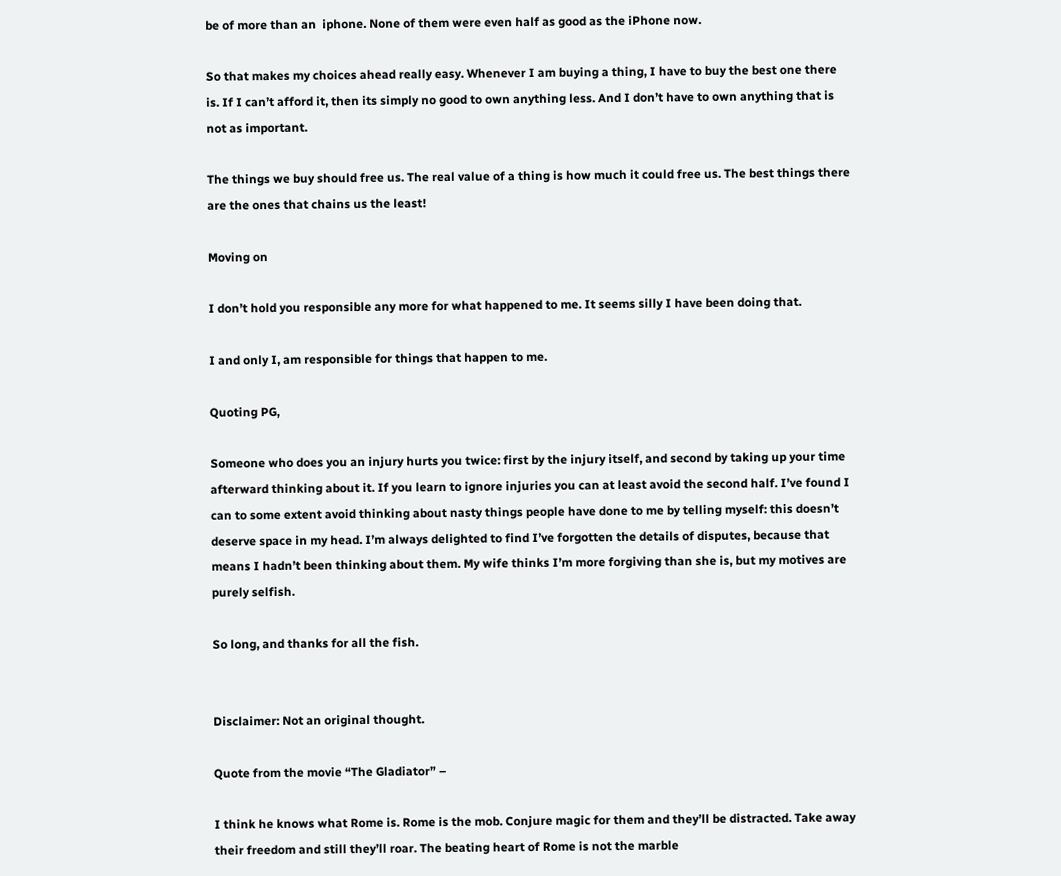be of more than an  iphone. None of them were even half as good as the iPhone now.

So that makes my choices ahead really easy. Whenever I am buying a thing, I have to buy the best one there is. If I can’t afford it, then its simply no good to own anything less. And I don’t have to own anything that is not as important.

The things we buy should free us. The real value of a thing is how much it could free us. The best things there are the ones that chains us the least!

Moving on

I don’t hold you responsible any more for what happened to me. It seems silly I have been doing that.

I and only I, am responsible for things that happen to me.

Quoting PG,

Someone who does you an injury hurts you twice: first by the injury itself, and second by taking up your time afterward thinking about it. If you learn to ignore injuries you can at least avoid the second half. I’ve found I can to some extent avoid thinking about nasty things people have done to me by telling myself: this doesn’t deserve space in my head. I’m always delighted to find I’ve forgotten the details of disputes, because that means I hadn’t been thinking about them. My wife thinks I’m more forgiving than she is, but my motives are purely selfish.

So long, and thanks for all the fish.


Disclaimer: Not an original thought.

Quote from the movie “The Gladiator” –

I think he knows what Rome is. Rome is the mob. Conjure magic for them and they’ll be distracted. Take away their freedom and still they’ll roar. The beating heart of Rome is not the marble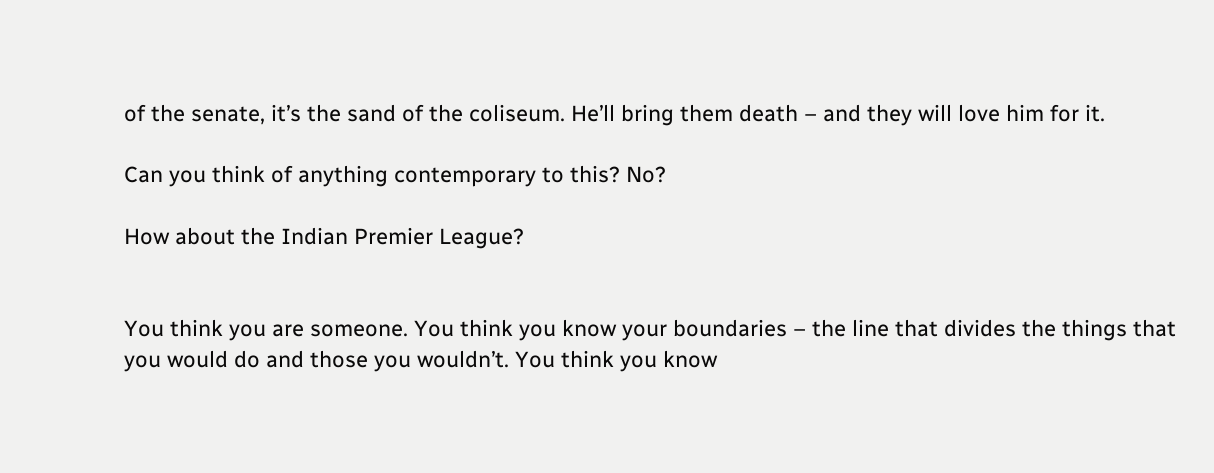of the senate, it’s the sand of the coliseum. He’ll bring them death – and they will love him for it.

Can you think of anything contemporary to this? No?

How about the Indian Premier League?


You think you are someone. You think you know your boundaries – the line that divides the things that you would do and those you wouldn’t. You think you know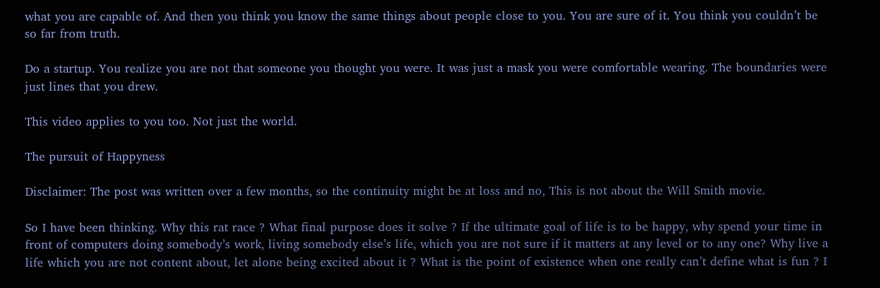what you are capable of. And then you think you know the same things about people close to you. You are sure of it. You think you couldn’t be so far from truth.

Do a startup. You realize you are not that someone you thought you were. It was just a mask you were comfortable wearing. The boundaries were just lines that you drew.

This video applies to you too. Not just the world.

The pursuit of Happyness

Disclaimer: The post was written over a few months, so the continuity might be at loss and no, This is not about the Will Smith movie.

So I have been thinking. Why this rat race ? What final purpose does it solve ? If the ultimate goal of life is to be happy, why spend your time in front of computers doing somebody’s work, living somebody else’s life, which you are not sure if it matters at any level or to any one? Why live a life which you are not content about, let alone being excited about it ? What is the point of existence when one really can’t define what is fun ? I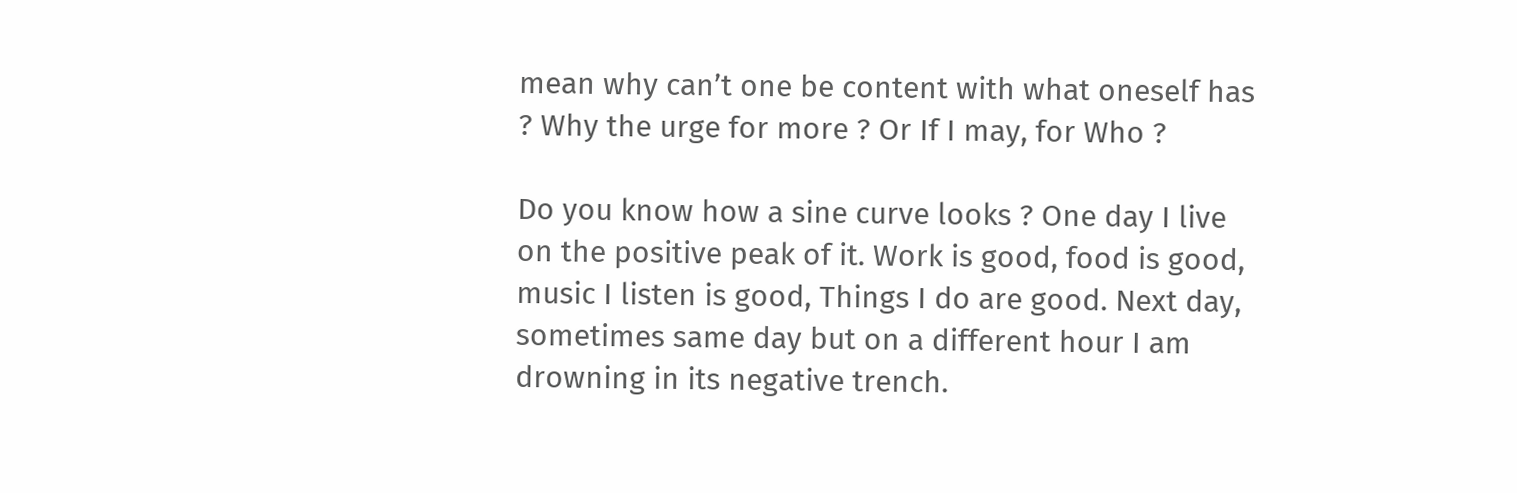mean why can’t one be content with what oneself has ? Why the urge for more ? Or If I may, for Who ?

Do you know how a sine curve looks ? One day I live on the positive peak of it. Work is good, food is good, music I listen is good, Things I do are good. Next day, sometimes same day but on a different hour I am drowning in its negative trench.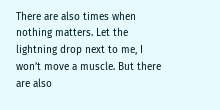There are also times when nothing matters. Let the lightning drop next to me, I won’t move a muscle. But there are also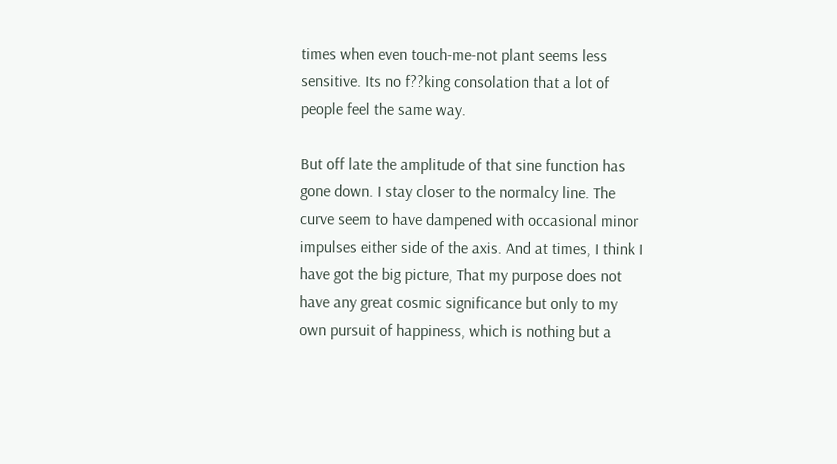times when even touch-me-not plant seems less sensitive. Its no f??king consolation that a lot of people feel the same way.

But off late the amplitude of that sine function has gone down. I stay closer to the normalcy line. The curve seem to have dampened with occasional minor impulses either side of the axis. And at times, I think I have got the big picture, That my purpose does not have any great cosmic significance but only to my own pursuit of happiness, which is nothing but a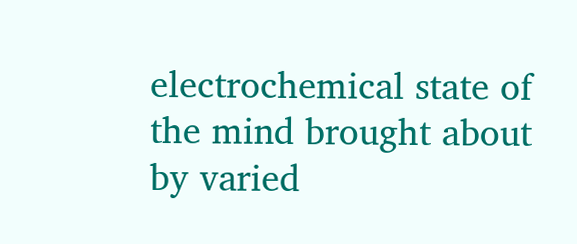electrochemical state of the mind brought about by varied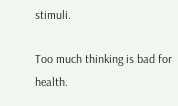stimuli.

Too much thinking is bad for health.